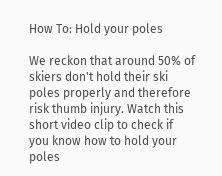How To: Hold your poles

We reckon that around 50% of skiers don't hold their ski poles properly and therefore risk thumb injury. Watch this short video clip to check if you know how to hold your poles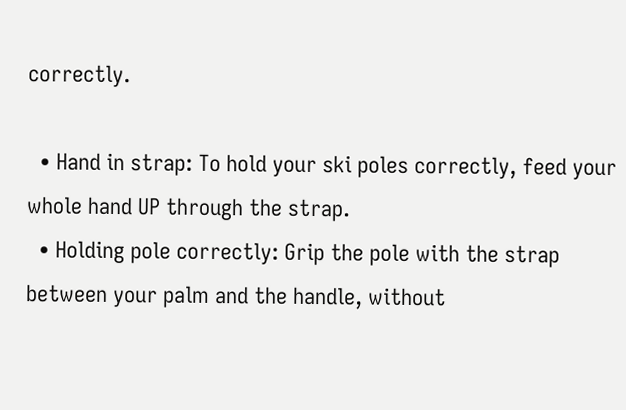correctly.

  • Hand in strap: To hold your ski poles correctly, feed your whole hand UP through the strap.
  • Holding pole correctly: Grip the pole with the strap between your palm and the handle, without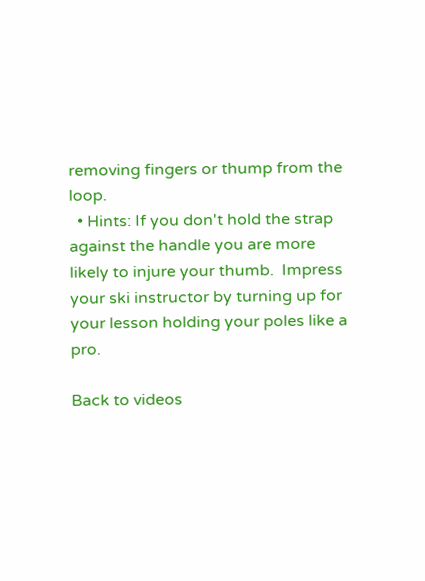removing fingers or thump from the loop.
  • Hints: If you don't hold the strap against the handle you are more likely to injure your thumb.  Impress your ski instructor by turning up for your lesson holding your poles like a pro.

Back to videos